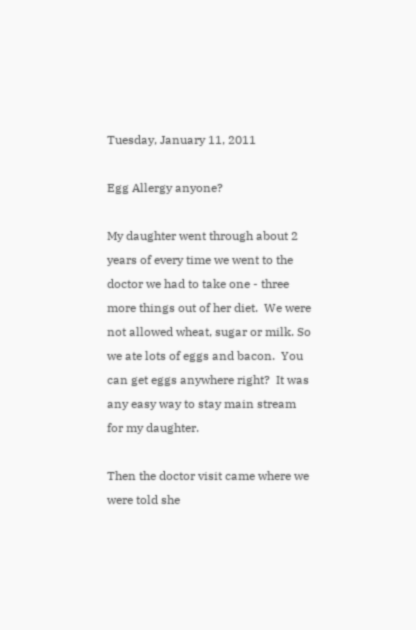Tuesday, January 11, 2011

Egg Allergy anyone?

My daughter went through about 2 years of every time we went to the doctor we had to take one - three more things out of her diet.  We were not allowed wheat, sugar or milk. So we ate lots of eggs and bacon.  You can get eggs anywhere right?  It was any easy way to stay main stream for my daughter.

Then the doctor visit came where we were told she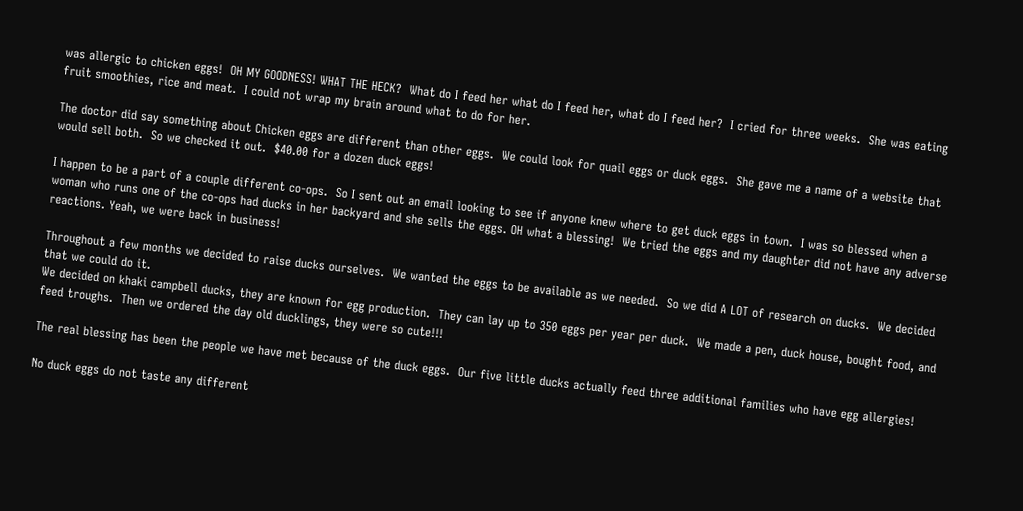was allergic to chicken eggs!  OH MY GOODNESS! WHAT THE HECK?  What do I feed her what do I feed her, what do I feed her?  I cried for three weeks.  She was eating fruit smoothies, rice and meat.  I could not wrap my brain around what to do for her.

The doctor did say something about Chicken eggs are different than other eggs.  We could look for quail eggs or duck eggs.  She gave me a name of a website that would sell both.  So we checked it out.  $40.00 for a dozen duck eggs!

I happen to be a part of a couple different co-ops.  So I sent out an email looking to see if anyone knew where to get duck eggs in town.  I was so blessed when a woman who runs one of the co-ops had ducks in her backyard and she sells the eggs. OH what a blessing!  We tried the eggs and my daughter did not have any adverse reactions. Yeah, we were back in business!

Throughout a few months we decided to raise ducks ourselves.  We wanted the eggs to be available as we needed.  So we did A LOT of research on ducks.  We decided that we could do it.
We decided on khaki campbell ducks, they are known for egg production.  They can lay up to 350 eggs per year per duck.  We made a pen, duck house, bought food, and feed troughs.  Then we ordered the day old ducklings, they were so cute!!!

The real blessing has been the people we have met because of the duck eggs.  Our five little ducks actually feed three additional families who have egg allergies!

No duck eggs do not taste any different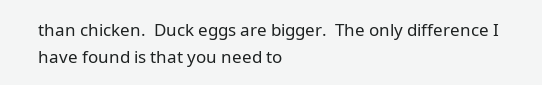than chicken.  Duck eggs are bigger.  The only difference I have found is that you need to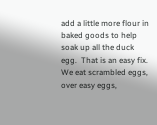add a little more flour in baked goods to help soak up all the duck egg.  That is an easy fix.  We eat scrambled eggs, over easy eggs,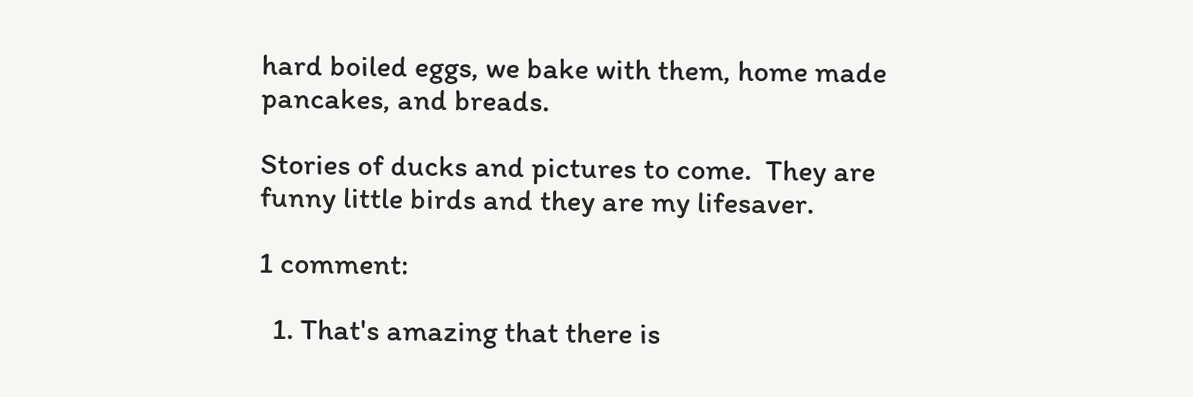hard boiled eggs, we bake with them, home made pancakes, and breads.

Stories of ducks and pictures to come.  They are funny little birds and they are my lifesaver.

1 comment:

  1. That's amazing that there is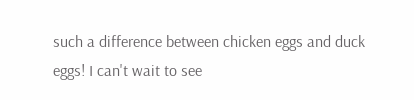such a difference between chicken eggs and duck eggs! I can't wait to see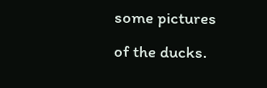some pictures of the ducks.